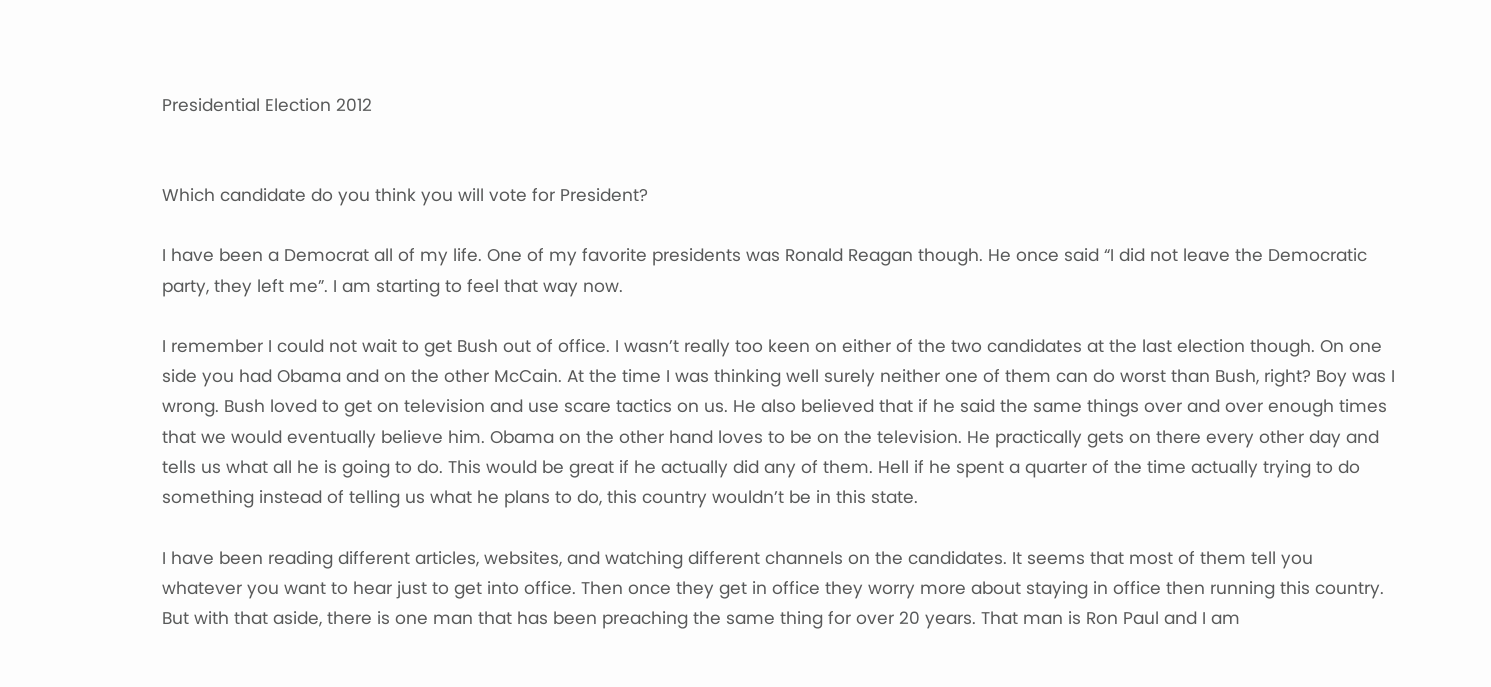Presidential Election 2012


Which candidate do you think you will vote for President?

I have been a Democrat all of my life. One of my favorite presidents was Ronald Reagan though. He once said “I did not leave the Democratic party, they left me”. I am starting to feel that way now.

I remember I could not wait to get Bush out of office. I wasn’t really too keen on either of the two candidates at the last election though. On one side you had Obama and on the other McCain. At the time I was thinking well surely neither one of them can do worst than Bush, right? Boy was I wrong. Bush loved to get on television and use scare tactics on us. He also believed that if he said the same things over and over enough times that we would eventually believe him. Obama on the other hand loves to be on the television. He practically gets on there every other day and tells us what all he is going to do. This would be great if he actually did any of them. Hell if he spent a quarter of the time actually trying to do something instead of telling us what he plans to do, this country wouldn’t be in this state.

I have been reading different articles, websites, and watching different channels on the candidates. It seems that most of them tell you whatever you want to hear just to get into office. Then once they get in office they worry more about staying in office then running this country. But with that aside, there is one man that has been preaching the same thing for over 20 years. That man is Ron Paul and I am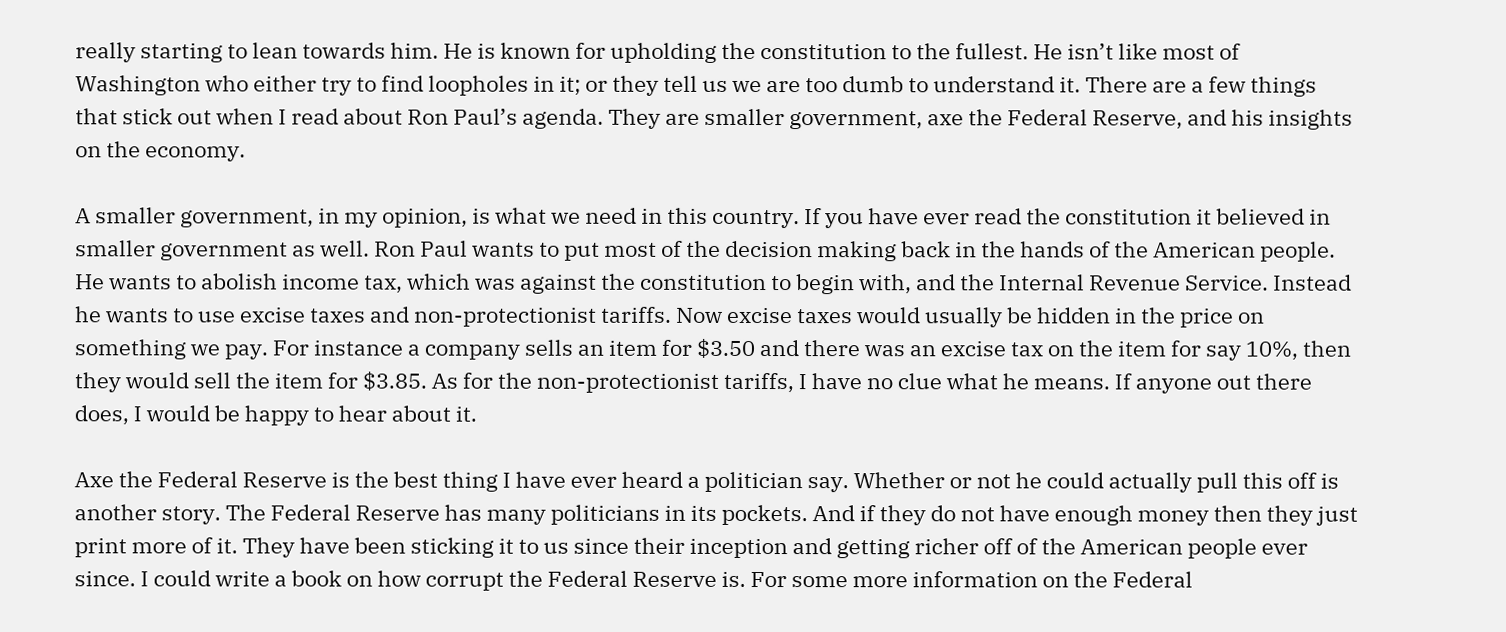really starting to lean towards him. He is known for upholding the constitution to the fullest. He isn’t like most of Washington who either try to find loopholes in it; or they tell us we are too dumb to understand it. There are a few things that stick out when I read about Ron Paul’s agenda. They are smaller government, axe the Federal Reserve, and his insights on the economy.

A smaller government, in my opinion, is what we need in this country. If you have ever read the constitution it believed in smaller government as well. Ron Paul wants to put most of the decision making back in the hands of the American people. He wants to abolish income tax, which was against the constitution to begin with, and the Internal Revenue Service. Instead he wants to use excise taxes and non-protectionist tariffs. Now excise taxes would usually be hidden in the price on something we pay. For instance a company sells an item for $3.50 and there was an excise tax on the item for say 10%, then they would sell the item for $3.85. As for the non-protectionist tariffs, I have no clue what he means. If anyone out there does, I would be happy to hear about it.

Axe the Federal Reserve is the best thing I have ever heard a politician say. Whether or not he could actually pull this off is another story. The Federal Reserve has many politicians in its pockets. And if they do not have enough money then they just print more of it. They have been sticking it to us since their inception and getting richer off of the American people ever since. I could write a book on how corrupt the Federal Reserve is. For some more information on the Federal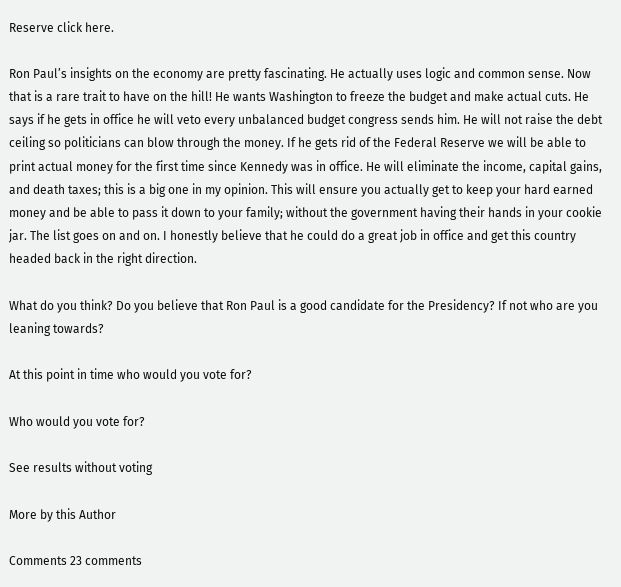Reserve click here.

Ron Paul’s insights on the economy are pretty fascinating. He actually uses logic and common sense. Now that is a rare trait to have on the hill! He wants Washington to freeze the budget and make actual cuts. He says if he gets in office he will veto every unbalanced budget congress sends him. He will not raise the debt ceiling so politicians can blow through the money. If he gets rid of the Federal Reserve we will be able to print actual money for the first time since Kennedy was in office. He will eliminate the income, capital gains, and death taxes; this is a big one in my opinion. This will ensure you actually get to keep your hard earned money and be able to pass it down to your family; without the government having their hands in your cookie jar. The list goes on and on. I honestly believe that he could do a great job in office and get this country headed back in the right direction.

What do you think? Do you believe that Ron Paul is a good candidate for the Presidency? If not who are you leaning towards?

At this point in time who would you vote for?

Who would you vote for?

See results without voting

More by this Author

Comments 23 comments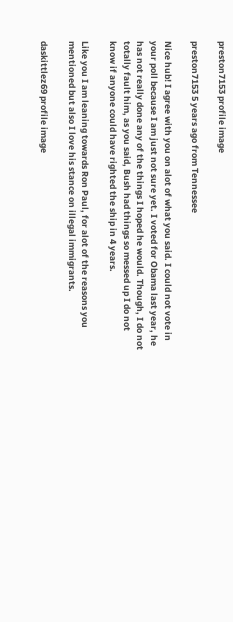preston7153 profile image

preston7153 5 years ago from Tennessee

Nice hub! I agree with you on alot of what you said. I could not vote in your poll because I am just not sure yet. I voted for Obama last year, he has not really done any of the things I hoped he would. Though, I do not totally fault him, as you said, Bush had things so messed up I do not know if anyone could have righted the ship in 4 years.

Like you I am leaning towards Ron Paul, for alot of the reasons you mentioned but also I love his stance on illegal immigrants.

daskittlez69 profile image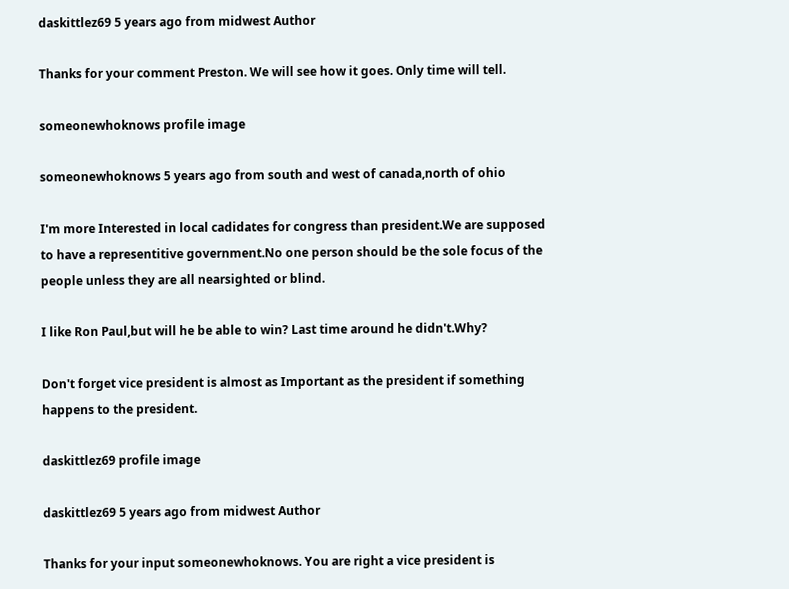daskittlez69 5 years ago from midwest Author

Thanks for your comment Preston. We will see how it goes. Only time will tell.

someonewhoknows profile image

someonewhoknows 5 years ago from south and west of canada,north of ohio

I'm more Interested in local cadidates for congress than president.We are supposed to have a representitive government.No one person should be the sole focus of the people unless they are all nearsighted or blind.

I like Ron Paul,but will he be able to win? Last time around he didn't.Why?

Don't forget vice president is almost as Important as the president if something happens to the president.

daskittlez69 profile image

daskittlez69 5 years ago from midwest Author

Thanks for your input someonewhoknows. You are right a vice president is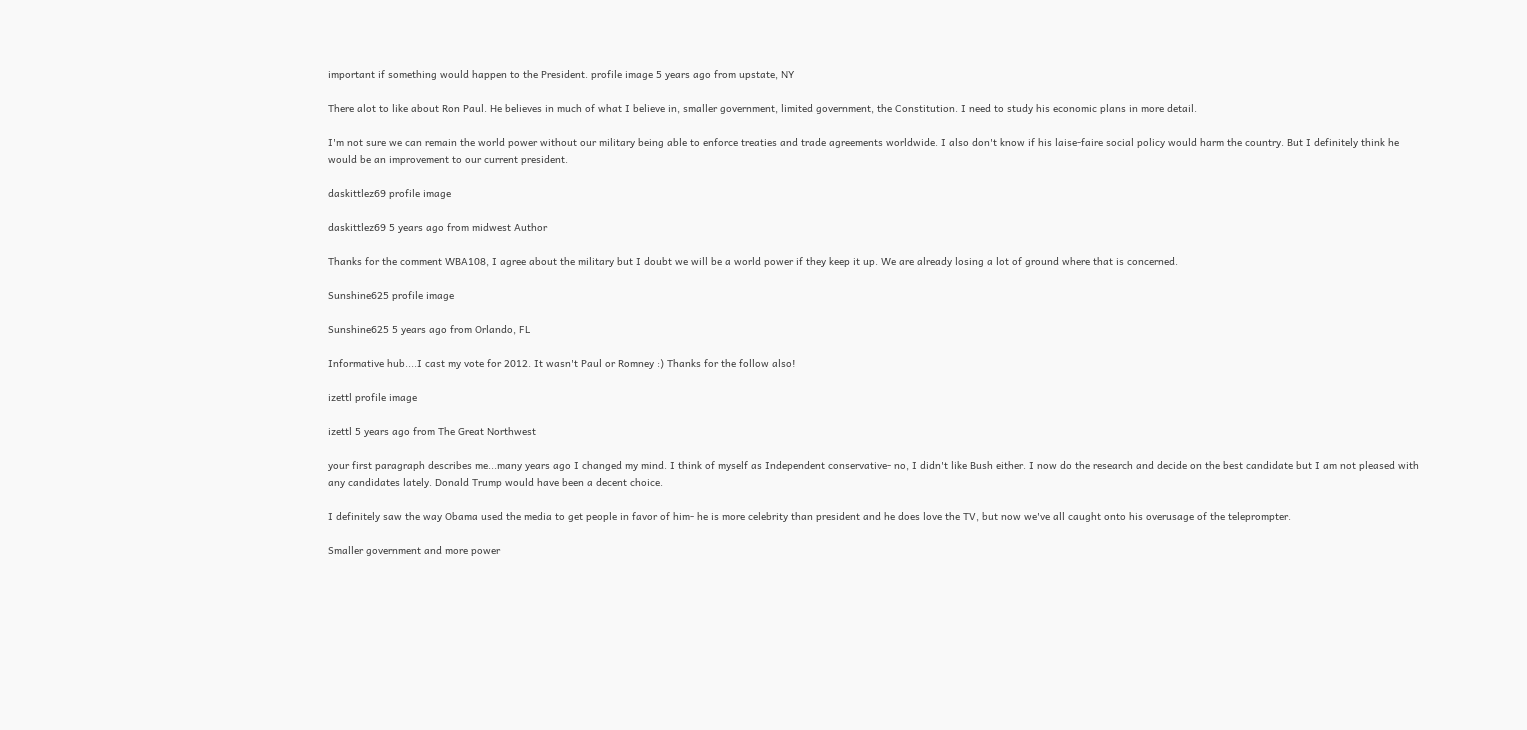important if something would happen to the President. profile image 5 years ago from upstate, NY

There alot to like about Ron Paul. He believes in much of what I believe in, smaller government, limited government, the Constitution. I need to study his economic plans in more detail.

I'm not sure we can remain the world power without our military being able to enforce treaties and trade agreements worldwide. I also don't know if his laise-faire social policy would harm the country. But I definitely think he would be an improvement to our current president.

daskittlez69 profile image

daskittlez69 5 years ago from midwest Author

Thanks for the comment WBA108, I agree about the military but I doubt we will be a world power if they keep it up. We are already losing a lot of ground where that is concerned.

Sunshine625 profile image

Sunshine625 5 years ago from Orlando, FL

Informative hub....I cast my vote for 2012. It wasn't Paul or Romney :) Thanks for the follow also!

izettl profile image

izettl 5 years ago from The Great Northwest

your first paragraph describes me...many years ago I changed my mind. I think of myself as Independent conservative- no, I didn't like Bush either. I now do the research and decide on the best candidate but I am not pleased with any candidates lately. Donald Trump would have been a decent choice.

I definitely saw the way Obama used the media to get people in favor of him- he is more celebrity than president and he does love the TV, but now we've all caught onto his overusage of the teleprompter.

Smaller government and more power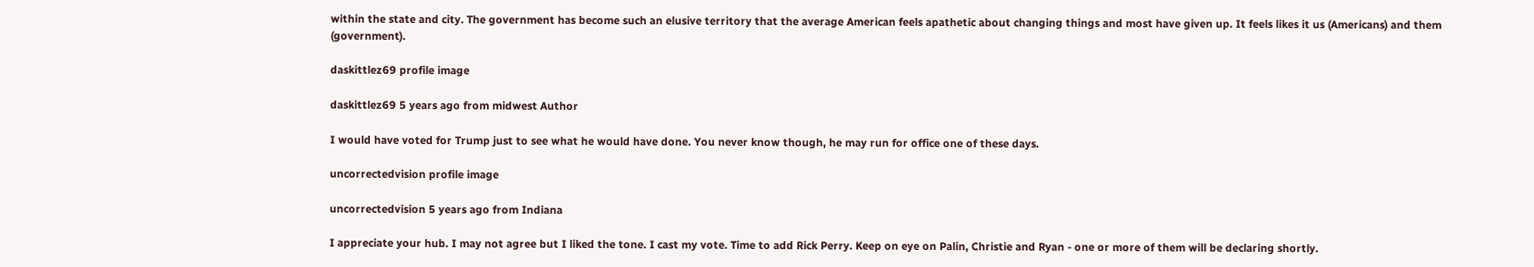within the state and city. The government has become such an elusive territory that the average American feels apathetic about changing things and most have given up. It feels likes it us (Americans) and them (government).

daskittlez69 profile image

daskittlez69 5 years ago from midwest Author

I would have voted for Trump just to see what he would have done. You never know though, he may run for office one of these days.

uncorrectedvision profile image

uncorrectedvision 5 years ago from Indiana

I appreciate your hub. I may not agree but I liked the tone. I cast my vote. Time to add Rick Perry. Keep on eye on Palin, Christie and Ryan - one or more of them will be declaring shortly.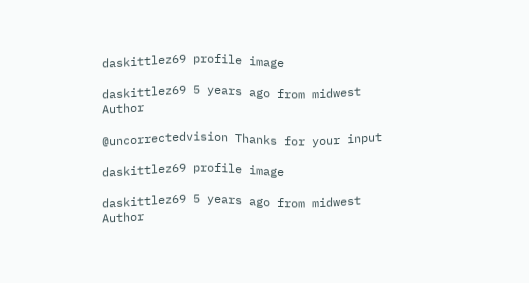daskittlez69 profile image

daskittlez69 5 years ago from midwest Author

@uncorrectedvision Thanks for your input

daskittlez69 profile image

daskittlez69 5 years ago from midwest Author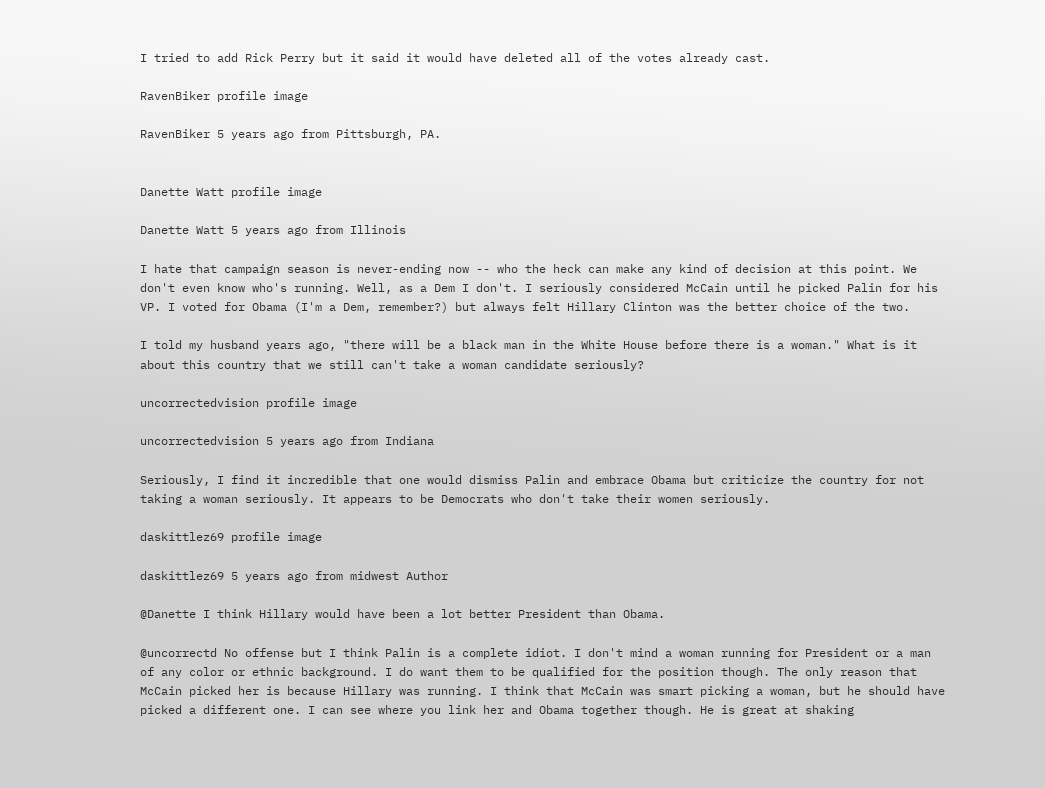I tried to add Rick Perry but it said it would have deleted all of the votes already cast.

RavenBiker profile image

RavenBiker 5 years ago from Pittsburgh, PA.


Danette Watt profile image

Danette Watt 5 years ago from Illinois

I hate that campaign season is never-ending now -- who the heck can make any kind of decision at this point. We don't even know who's running. Well, as a Dem I don't. I seriously considered McCain until he picked Palin for his VP. I voted for Obama (I'm a Dem, remember?) but always felt Hillary Clinton was the better choice of the two.

I told my husband years ago, "there will be a black man in the White House before there is a woman." What is it about this country that we still can't take a woman candidate seriously?

uncorrectedvision profile image

uncorrectedvision 5 years ago from Indiana

Seriously, I find it incredible that one would dismiss Palin and embrace Obama but criticize the country for not taking a woman seriously. It appears to be Democrats who don't take their women seriously.

daskittlez69 profile image

daskittlez69 5 years ago from midwest Author

@Danette I think Hillary would have been a lot better President than Obama.

@uncorrectd No offense but I think Palin is a complete idiot. I don't mind a woman running for President or a man of any color or ethnic background. I do want them to be qualified for the position though. The only reason that McCain picked her is because Hillary was running. I think that McCain was smart picking a woman, but he should have picked a different one. I can see where you link her and Obama together though. He is great at shaking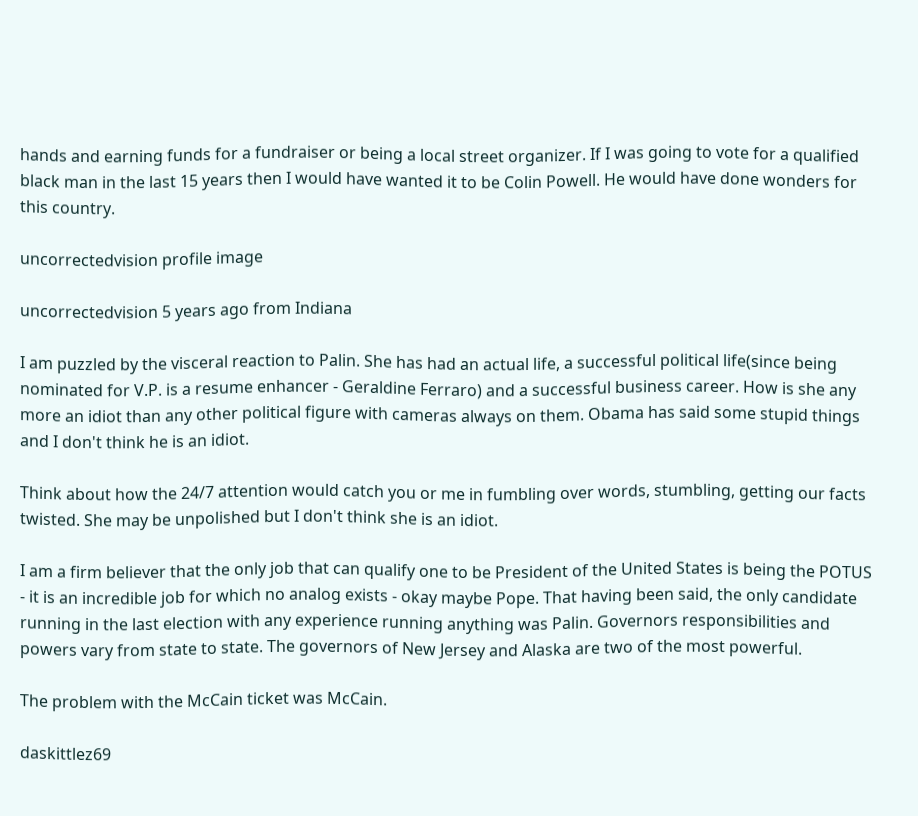hands and earning funds for a fundraiser or being a local street organizer. If I was going to vote for a qualified black man in the last 15 years then I would have wanted it to be Colin Powell. He would have done wonders for this country.

uncorrectedvision profile image

uncorrectedvision 5 years ago from Indiana

I am puzzled by the visceral reaction to Palin. She has had an actual life, a successful political life(since being nominated for V.P. is a resume enhancer - Geraldine Ferraro) and a successful business career. How is she any more an idiot than any other political figure with cameras always on them. Obama has said some stupid things and I don't think he is an idiot.

Think about how the 24/7 attention would catch you or me in fumbling over words, stumbling, getting our facts twisted. She may be unpolished but I don't think she is an idiot.

I am a firm believer that the only job that can qualify one to be President of the United States is being the POTUS - it is an incredible job for which no analog exists - okay maybe Pope. That having been said, the only candidate running in the last election with any experience running anything was Palin. Governors responsibilities and powers vary from state to state. The governors of New Jersey and Alaska are two of the most powerful.

The problem with the McCain ticket was McCain.

daskittlez69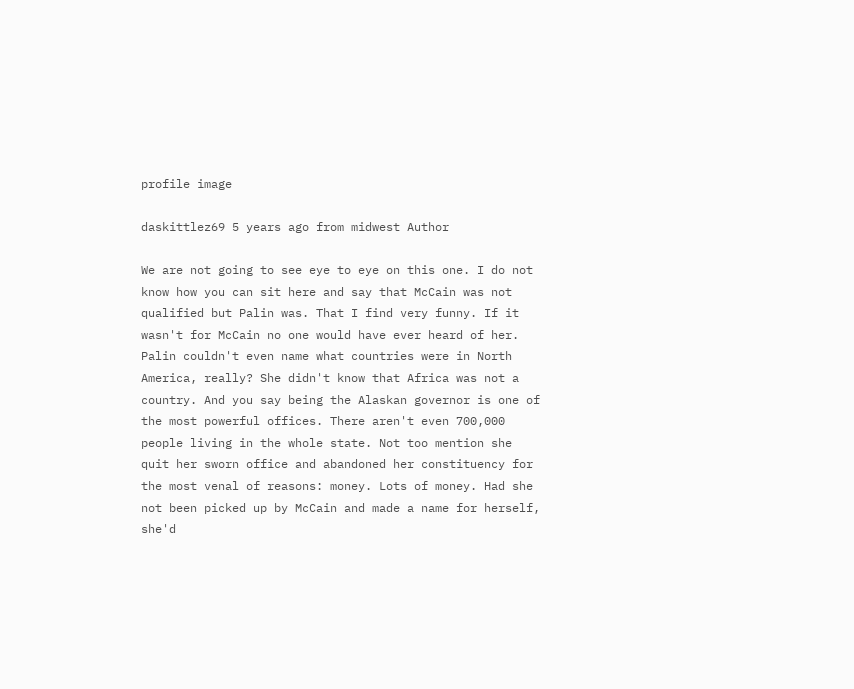profile image

daskittlez69 5 years ago from midwest Author

We are not going to see eye to eye on this one. I do not know how you can sit here and say that McCain was not qualified but Palin was. That I find very funny. If it wasn't for McCain no one would have ever heard of her. Palin couldn't even name what countries were in North America, really? She didn't know that Africa was not a country. And you say being the Alaskan governor is one of the most powerful offices. There aren't even 700,000 people living in the whole state. Not too mention she quit her sworn office and abandoned her constituency for the most venal of reasons: money. Lots of money. Had she not been picked up by McCain and made a name for herself, she'd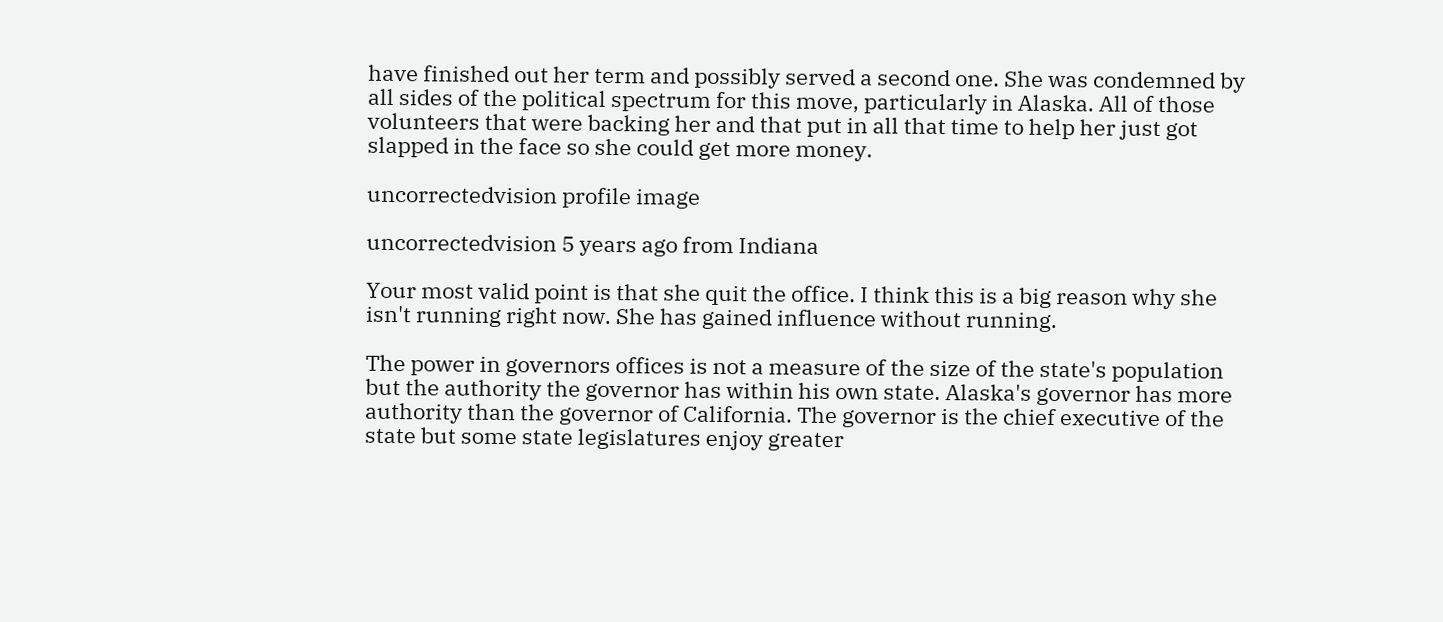have finished out her term and possibly served a second one. She was condemned by all sides of the political spectrum for this move, particularly in Alaska. All of those volunteers that were backing her and that put in all that time to help her just got slapped in the face so she could get more money.

uncorrectedvision profile image

uncorrectedvision 5 years ago from Indiana

Your most valid point is that she quit the office. I think this is a big reason why she isn't running right now. She has gained influence without running.

The power in governors offices is not a measure of the size of the state's population but the authority the governor has within his own state. Alaska's governor has more authority than the governor of California. The governor is the chief executive of the state but some state legislatures enjoy greater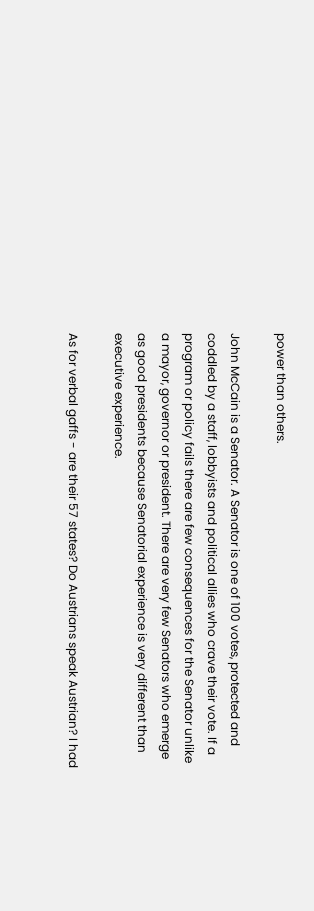power than others.

John McCain is a Senator. A Senator is one of 100 votes, protected and coddled by a staff, lobbyists and political allies who crave their vote. If a program or policy fails there are few consequences for the Senator unlike a mayor, governor or president. There are very few Senators who emerge as good presidents because Senatorial experience is very different than executive experience.

As for verbal gaffs - are their 57 states? Do Austrians speak Austrian? I had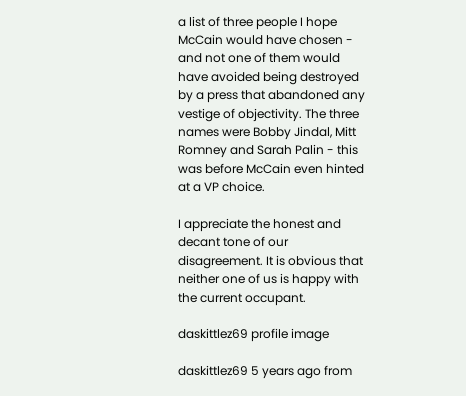a list of three people I hope McCain would have chosen - and not one of them would have avoided being destroyed by a press that abandoned any vestige of objectivity. The three names were Bobby Jindal, Mitt Romney and Sarah Palin - this was before McCain even hinted at a VP choice.

I appreciate the honest and decant tone of our disagreement. It is obvious that neither one of us is happy with the current occupant.

daskittlez69 profile image

daskittlez69 5 years ago from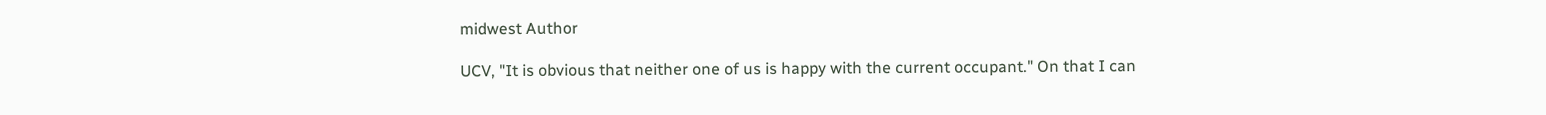midwest Author

UCV, "It is obvious that neither one of us is happy with the current occupant." On that I can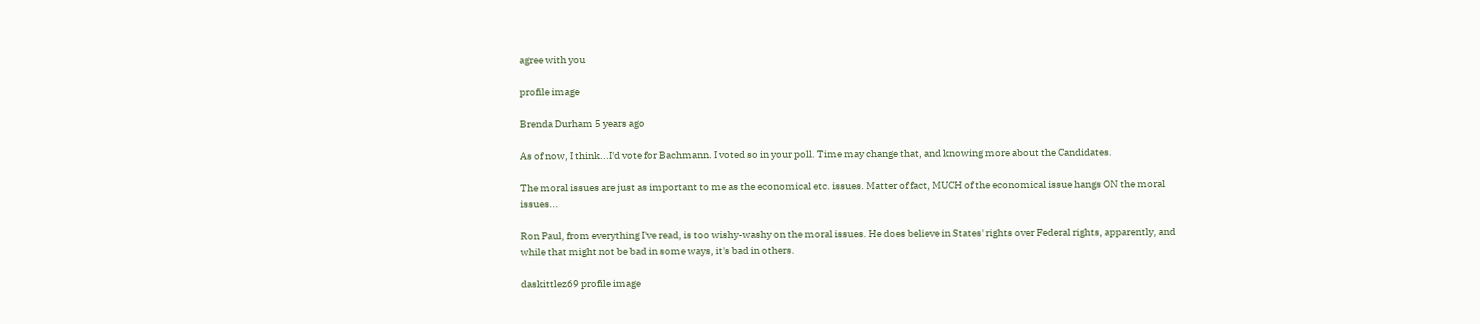agree with you

profile image

Brenda Durham 5 years ago

As of now, I think...I'd vote for Bachmann. I voted so in your poll. Time may change that, and knowing more about the Candidates.

The moral issues are just as important to me as the economical etc. issues. Matter of fact, MUCH of the economical issue hangs ON the moral issues...

Ron Paul, from everything I've read, is too wishy-washy on the moral issues. He does believe in States' rights over Federal rights, apparently, and while that might not be bad in some ways, it's bad in others.

daskittlez69 profile image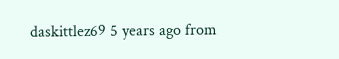daskittlez69 5 years ago from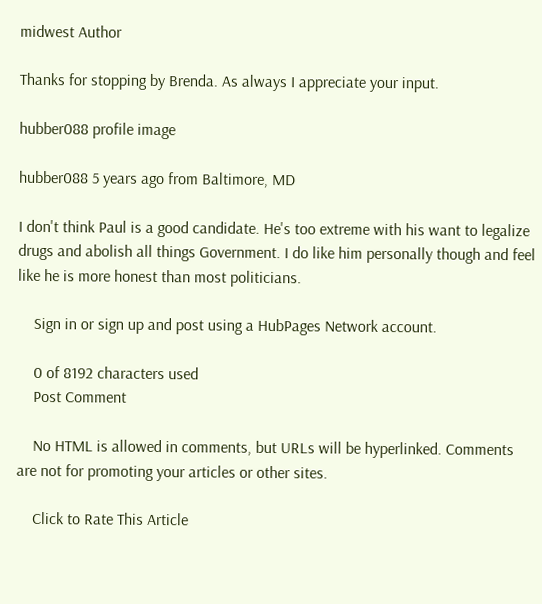midwest Author

Thanks for stopping by Brenda. As always I appreciate your input.

hubber088 profile image

hubber088 5 years ago from Baltimore, MD

I don't think Paul is a good candidate. He's too extreme with his want to legalize drugs and abolish all things Government. I do like him personally though and feel like he is more honest than most politicians.

    Sign in or sign up and post using a HubPages Network account.

    0 of 8192 characters used
    Post Comment

    No HTML is allowed in comments, but URLs will be hyperlinked. Comments are not for promoting your articles or other sites.

    Click to Rate This Article